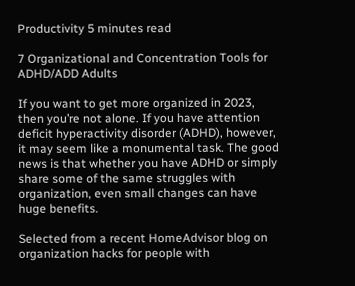Productivity 5 minutes read

7 Organizational and Concentration Tools for ADHD/ADD Adults

If you want to get more organized in 2023, then you’re not alone. If you have attention deficit hyperactivity disorder (ADHD), however, it may seem like a monumental task. The good news is that whether you have ADHD or simply share some of the same struggles with organization, even small changes can have huge benefits.

Selected from a recent HomeAdvisor blog on organization hacks for people with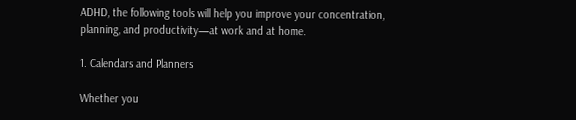ADHD, the following tools will help you improve your concentration, planning, and productivity—at work and at home.

1. Calendars and Planners

Whether you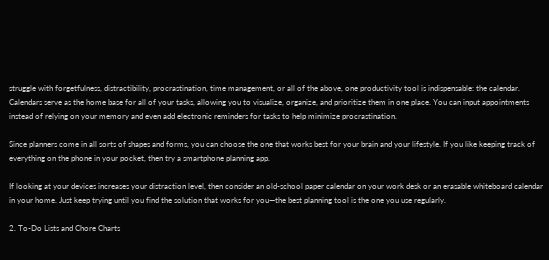struggle with forgetfulness, distractibility, procrastination, time management, or all of the above, one productivity tool is indispensable: the calendar. Calendars serve as the home base for all of your tasks, allowing you to visualize, organize, and prioritize them in one place. You can input appointments instead of relying on your memory and even add electronic reminders for tasks to help minimize procrastination.

Since planners come in all sorts of shapes and forms, you can choose the one that works best for your brain and your lifestyle. If you like keeping track of everything on the phone in your pocket, then try a smartphone planning app.

If looking at your devices increases your distraction level, then consider an old-school paper calendar on your work desk or an erasable whiteboard calendar in your home. Just keep trying until you find the solution that works for you—the best planning tool is the one you use regularly.

2. To-Do Lists and Chore Charts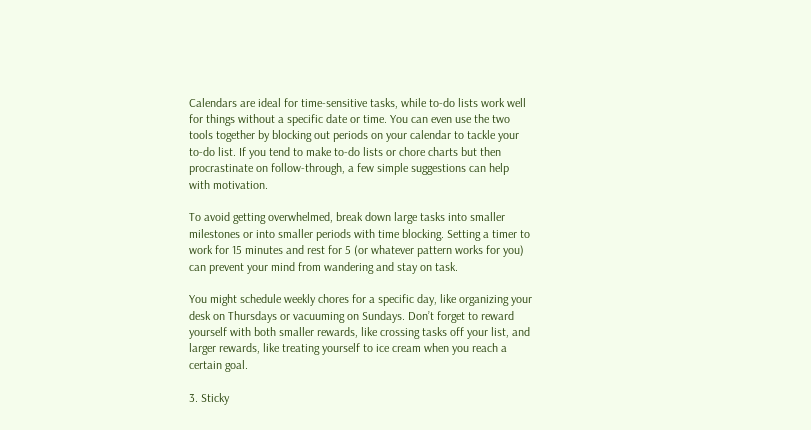Calendars are ideal for time-sensitive tasks, while to-do lists work well for things without a specific date or time. You can even use the two tools together by blocking out periods on your calendar to tackle your to-do list. If you tend to make to-do lists or chore charts but then procrastinate on follow-through, a few simple suggestions can help with motivation.

To avoid getting overwhelmed, break down large tasks into smaller milestones or into smaller periods with time blocking. Setting a timer to work for 15 minutes and rest for 5 (or whatever pattern works for you) can prevent your mind from wandering and stay on task.

You might schedule weekly chores for a specific day, like organizing your desk on Thursdays or vacuuming on Sundays. Don’t forget to reward yourself with both smaller rewards, like crossing tasks off your list, and larger rewards, like treating yourself to ice cream when you reach a certain goal.

3. Sticky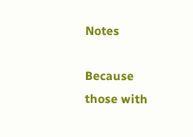Notes

Because those with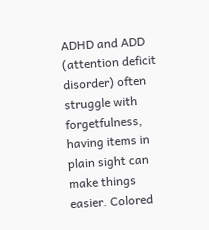ADHD and ADD (attention deficit disorder) often struggle with forgetfulness, having items in plain sight can make things easier. Colored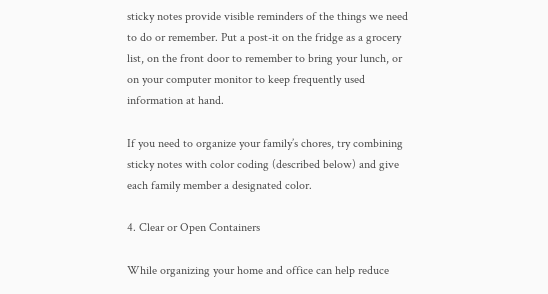sticky notes provide visible reminders of the things we need to do or remember. Put a post-it on the fridge as a grocery list, on the front door to remember to bring your lunch, or on your computer monitor to keep frequently used information at hand.

If you need to organize your family’s chores, try combining sticky notes with color coding (described below) and give each family member a designated color.

4. Clear or Open Containers

While organizing your home and office can help reduce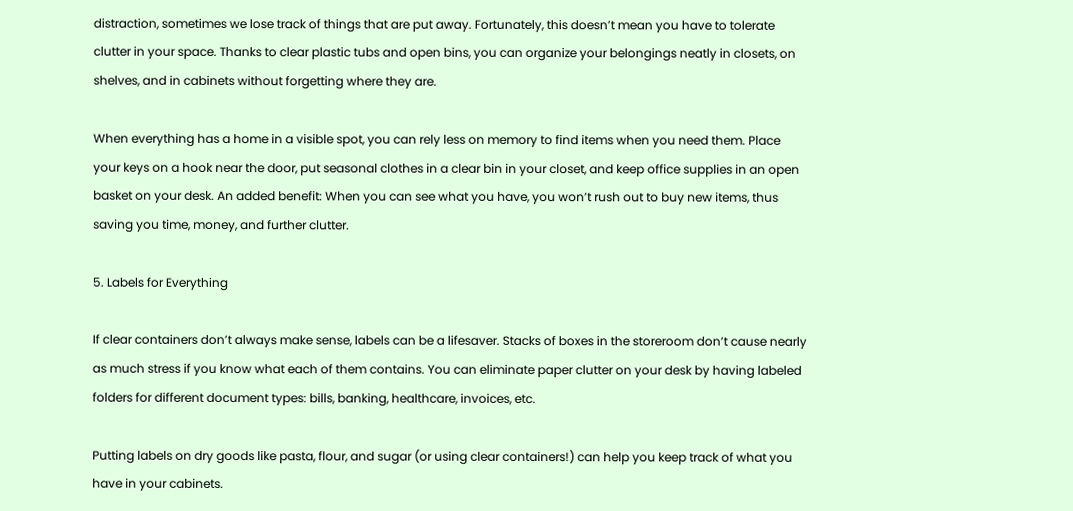distraction, sometimes we lose track of things that are put away. Fortunately, this doesn’t mean you have to tolerate clutter in your space. Thanks to clear plastic tubs and open bins, you can organize your belongings neatly in closets, on shelves, and in cabinets without forgetting where they are.

When everything has a home in a visible spot, you can rely less on memory to find items when you need them. Place your keys on a hook near the door, put seasonal clothes in a clear bin in your closet, and keep office supplies in an open basket on your desk. An added benefit: When you can see what you have, you won’t rush out to buy new items, thus saving you time, money, and further clutter.

5. Labels for Everything

If clear containers don’t always make sense, labels can be a lifesaver. Stacks of boxes in the storeroom don’t cause nearly as much stress if you know what each of them contains. You can eliminate paper clutter on your desk by having labeled folders for different document types: bills, banking, healthcare, invoices, etc.

Putting labels on dry goods like pasta, flour, and sugar (or using clear containers!) can help you keep track of what you have in your cabinets.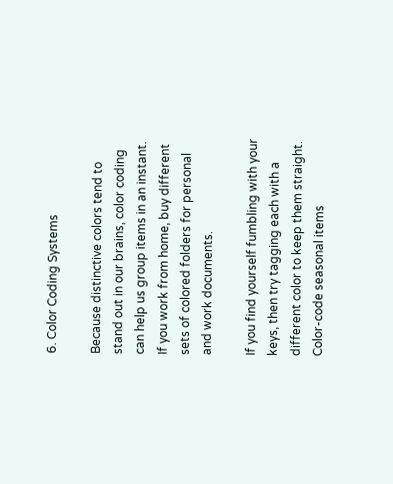6. Color Coding Systems

Because distinctive colors tend to stand out in our brains, color coding can help us group items in an instant. If you work from home, buy different sets of colored folders for personal and work documents.

If you find yourself fumbling with your keys, then try tagging each with a different color to keep them straight. Color-code seasonal items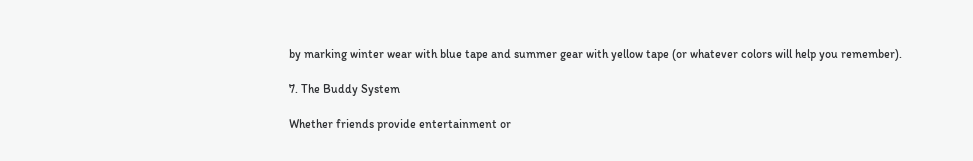by marking winter wear with blue tape and summer gear with yellow tape (or whatever colors will help you remember).

7. The Buddy System

Whether friends provide entertainment or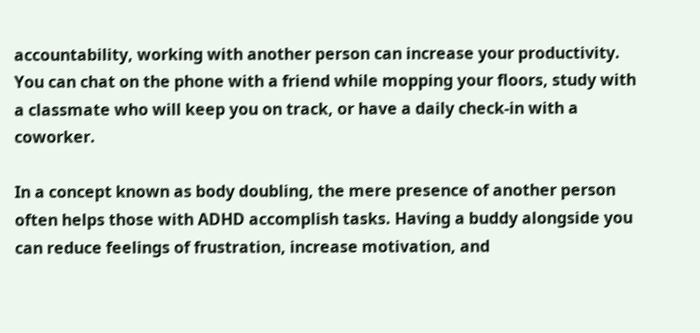accountability, working with another person can increase your productivity. You can chat on the phone with a friend while mopping your floors, study with a classmate who will keep you on track, or have a daily check-in with a coworker.

In a concept known as body doubling, the mere presence of another person often helps those with ADHD accomplish tasks. Having a buddy alongside you can reduce feelings of frustration, increase motivation, and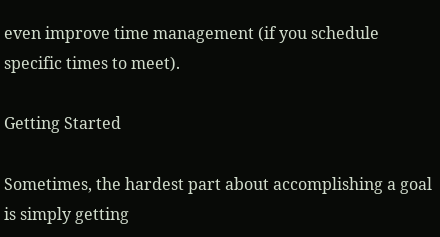even improve time management (if you schedule specific times to meet).

Getting Started

Sometimes, the hardest part about accomplishing a goal is simply getting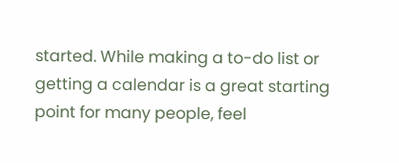started. While making a to-do list or getting a calendar is a great starting point for many people, feel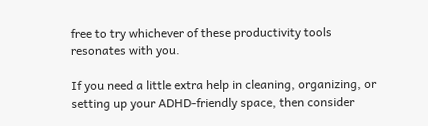free to try whichever of these productivity tools resonates with you.

If you need a little extra help in cleaning, organizing, or setting up your ADHD-friendly space, then consider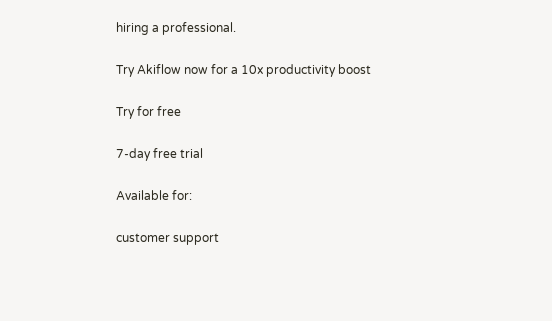hiring a professional.

Try Akiflow now for a 10x productivity boost

Try for free

7-day free trial

Available for:

customer support